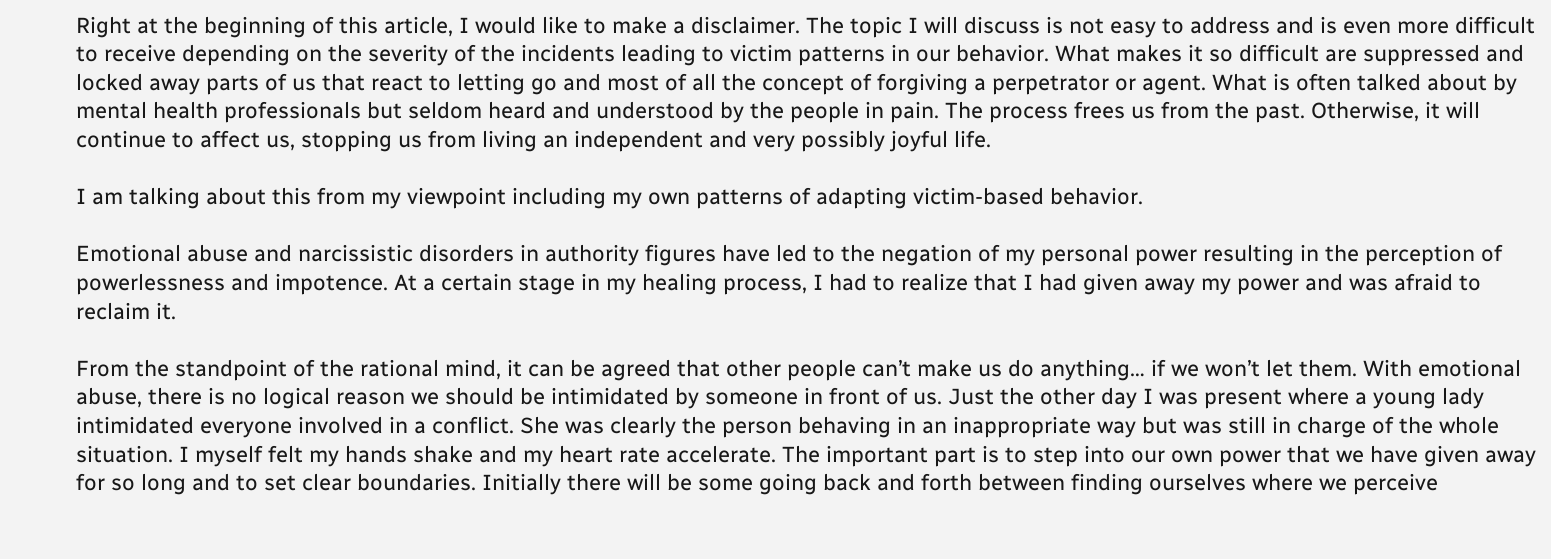Right at the beginning of this article, I would like to make a disclaimer. The topic I will discuss is not easy to address and is even more difficult to receive depending on the severity of the incidents leading to victim patterns in our behavior. What makes it so difficult are suppressed and locked away parts of us that react to letting go and most of all the concept of forgiving a perpetrator or agent. What is often talked about by mental health professionals but seldom heard and understood by the people in pain. The process frees us from the past. Otherwise, it will continue to affect us, stopping us from living an independent and very possibly joyful life.

I am talking about this from my viewpoint including my own patterns of adapting victim-based behavior.

Emotional abuse and narcissistic disorders in authority figures have led to the negation of my personal power resulting in the perception of powerlessness and impotence. At a certain stage in my healing process, I had to realize that I had given away my power and was afraid to reclaim it.

From the standpoint of the rational mind, it can be agreed that other people can’t make us do anything… if we won’t let them. With emotional abuse, there is no logical reason we should be intimidated by someone in front of us. Just the other day I was present where a young lady intimidated everyone involved in a conflict. She was clearly the person behaving in an inappropriate way but was still in charge of the whole situation. I myself felt my hands shake and my heart rate accelerate. The important part is to step into our own power that we have given away for so long and to set clear boundaries. Initially there will be some going back and forth between finding ourselves where we perceive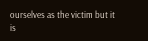ourselves as the victim but it is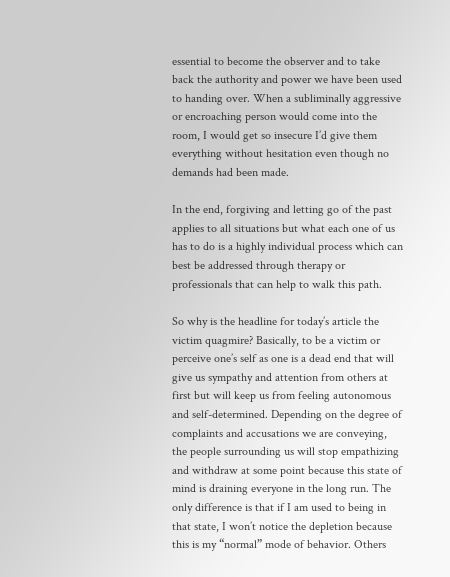essential to become the observer and to take back the authority and power we have been used to handing over. When a subliminally aggressive or encroaching person would come into the room, I would get so insecure I’d give them everything without hesitation even though no demands had been made.

In the end, forgiving and letting go of the past applies to all situations but what each one of us has to do is a highly individual process which can best be addressed through therapy or professionals that can help to walk this path.

So why is the headline for today’s article the victim quagmire? Basically, to be a victim or perceive one’s self as one is a dead end that will give us sympathy and attention from others at first but will keep us from feeling autonomous and self-determined. Depending on the degree of complaints and accusations we are conveying, the people surrounding us will stop empathizing and withdraw at some point because this state of mind is draining everyone in the long run. The only difference is that if I am used to being in that state, I won’t notice the depletion because this is my “normal” mode of behavior. Others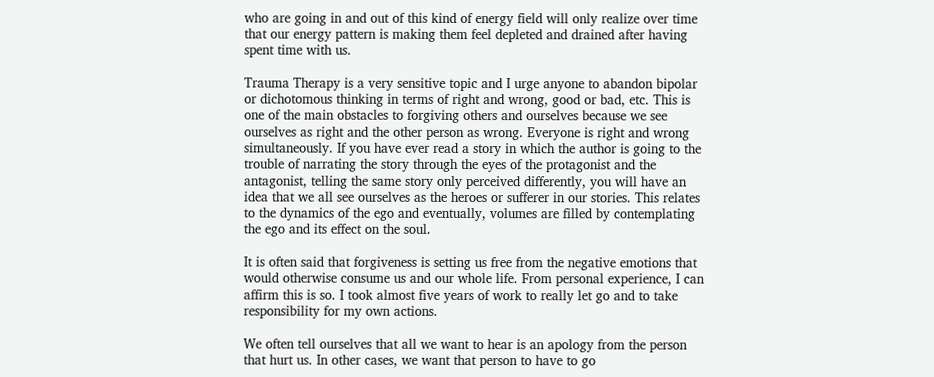who are going in and out of this kind of energy field will only realize over time that our energy pattern is making them feel depleted and drained after having spent time with us.

Trauma Therapy is a very sensitive topic and I urge anyone to abandon bipolar or dichotomous thinking in terms of right and wrong, good or bad, etc. This is one of the main obstacles to forgiving others and ourselves because we see ourselves as right and the other person as wrong. Everyone is right and wrong simultaneously. If you have ever read a story in which the author is going to the trouble of narrating the story through the eyes of the protagonist and the antagonist, telling the same story only perceived differently, you will have an idea that we all see ourselves as the heroes or sufferer in our stories. This relates to the dynamics of the ego and eventually, volumes are filled by contemplating the ego and its effect on the soul.

It is often said that forgiveness is setting us free from the negative emotions that would otherwise consume us and our whole life. From personal experience, I can affirm this is so. I took almost five years of work to really let go and to take responsibility for my own actions.

We often tell ourselves that all we want to hear is an apology from the person that hurt us. In other cases, we want that person to have to go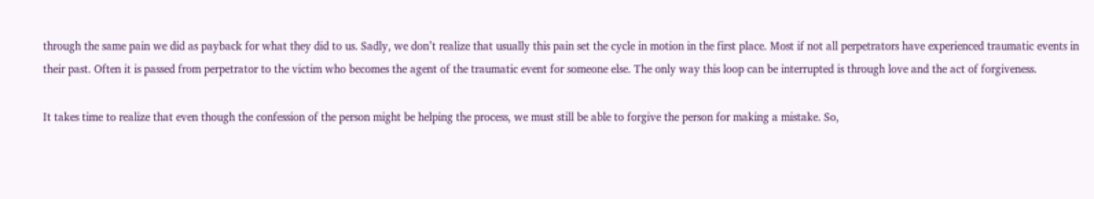through the same pain we did as payback for what they did to us. Sadly, we don’t realize that usually this pain set the cycle in motion in the first place. Most if not all perpetrators have experienced traumatic events in their past. Often it is passed from perpetrator to the victim who becomes the agent of the traumatic event for someone else. The only way this loop can be interrupted is through love and the act of forgiveness.

It takes time to realize that even though the confession of the person might be helping the process, we must still be able to forgive the person for making a mistake. So,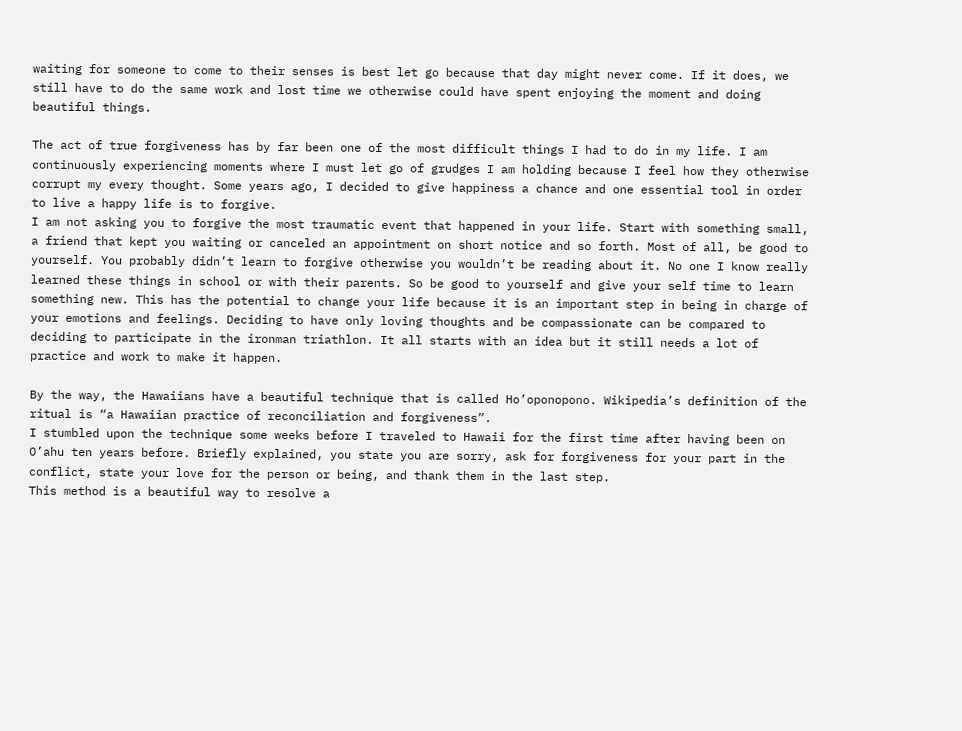waiting for someone to come to their senses is best let go because that day might never come. If it does, we still have to do the same work and lost time we otherwise could have spent enjoying the moment and doing beautiful things.

The act of true forgiveness has by far been one of the most difficult things I had to do in my life. I am continuously experiencing moments where I must let go of grudges I am holding because I feel how they otherwise corrupt my every thought. Some years ago, I decided to give happiness a chance and one essential tool in order to live a happy life is to forgive.
I am not asking you to forgive the most traumatic event that happened in your life. Start with something small, a friend that kept you waiting or canceled an appointment on short notice and so forth. Most of all, be good to yourself. You probably didn’t learn to forgive otherwise you wouldn’t be reading about it. No one I know really learned these things in school or with their parents. So be good to yourself and give your self time to learn something new. This has the potential to change your life because it is an important step in being in charge of your emotions and feelings. Deciding to have only loving thoughts and be compassionate can be compared to deciding to participate in the ironman triathlon. It all starts with an idea but it still needs a lot of practice and work to make it happen.

By the way, the Hawaiians have a beautiful technique that is called Ho’oponopono. Wikipedia’s definition of the ritual is “a Hawaiian practice of reconciliation and forgiveness”.
I stumbled upon the technique some weeks before I traveled to Hawaii for the first time after having been on O’ahu ten years before. Briefly explained, you state you are sorry, ask for forgiveness for your part in the conflict, state your love for the person or being, and thank them in the last step.
This method is a beautiful way to resolve a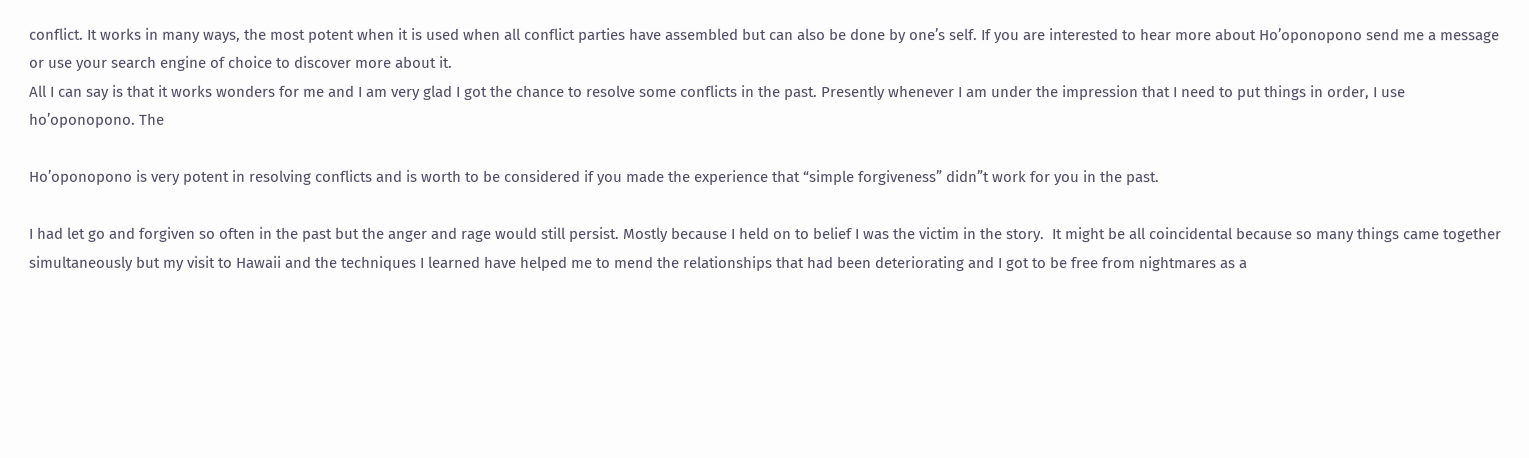conflict. It works in many ways, the most potent when it is used when all conflict parties have assembled but can also be done by one’s self. If you are interested to hear more about Ho’oponopono send me a message or use your search engine of choice to discover more about it.
All I can say is that it works wonders for me and I am very glad I got the chance to resolve some conflicts in the past. Presently whenever I am under the impression that I need to put things in order, I use ho’oponopono. The

Ho’oponopono is very potent in resolving conflicts and is worth to be considered if you made the experience that “simple forgiveness” didn”t work for you in the past.

I had let go and forgiven so often in the past but the anger and rage would still persist. Mostly because I held on to belief I was the victim in the story.  It might be all coincidental because so many things came together simultaneously but my visit to Hawaii and the techniques I learned have helped me to mend the relationships that had been deteriorating and I got to be free from nightmares as a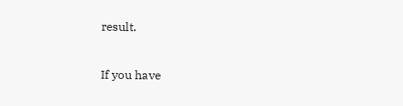result.

If you have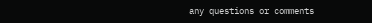any questions or comments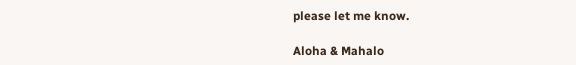please let me know.

Aloha & Mahalo